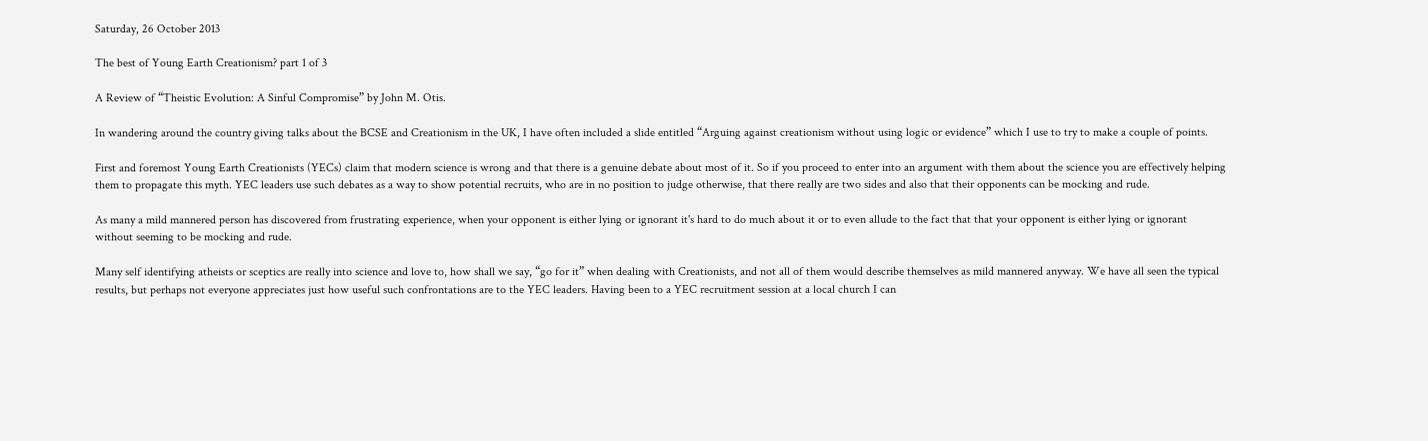Saturday, 26 October 2013

The best of Young Earth Creationism? part 1 of 3

A Review of “Theistic Evolution: A Sinful Compromise” by John M. Otis.

In wandering around the country giving talks about the BCSE and Creationism in the UK, I have often included a slide entitled “Arguing against creationism without using logic or evidence” which I use to try to make a couple of points.

First and foremost Young Earth Creationists (YECs) claim that modern science is wrong and that there is a genuine debate about most of it. So if you proceed to enter into an argument with them about the science you are effectively helping them to propagate this myth. YEC leaders use such debates as a way to show potential recruits, who are in no position to judge otherwise, that there really are two sides and also that their opponents can be mocking and rude.

As many a mild mannered person has discovered from frustrating experience, when your opponent is either lying or ignorant it's hard to do much about it or to even allude to the fact that that your opponent is either lying or ignorant without seeming to be mocking and rude.

Many self identifying atheists or sceptics are really into science and love to, how shall we say, “go for it” when dealing with Creationists, and not all of them would describe themselves as mild mannered anyway. We have all seen the typical results, but perhaps not everyone appreciates just how useful such confrontations are to the YEC leaders. Having been to a YEC recruitment session at a local church I can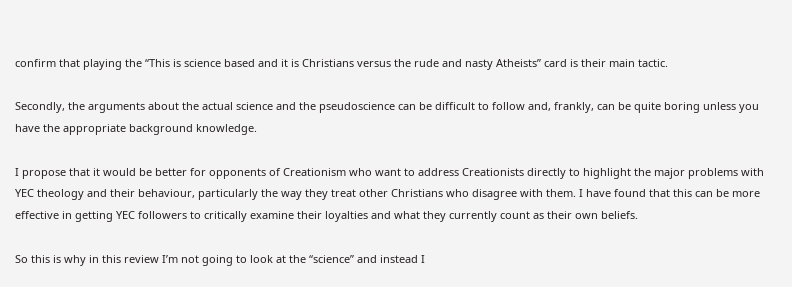confirm that playing the “This is science based and it is Christians versus the rude and nasty Atheists” card is their main tactic.

Secondly, the arguments about the actual science and the pseudoscience can be difficult to follow and, frankly, can be quite boring unless you have the appropriate background knowledge.

I propose that it would be better for opponents of Creationism who want to address Creationists directly to highlight the major problems with YEC theology and their behaviour, particularly the way they treat other Christians who disagree with them. I have found that this can be more effective in getting YEC followers to critically examine their loyalties and what they currently count as their own beliefs.

So this is why in this review I’m not going to look at the “science” and instead I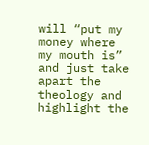will “put my money where my mouth is” and just take apart the theology and highlight the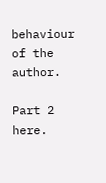behaviour of the author.

Part 2 here.